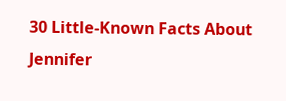30 Little-Known Facts About Jennifer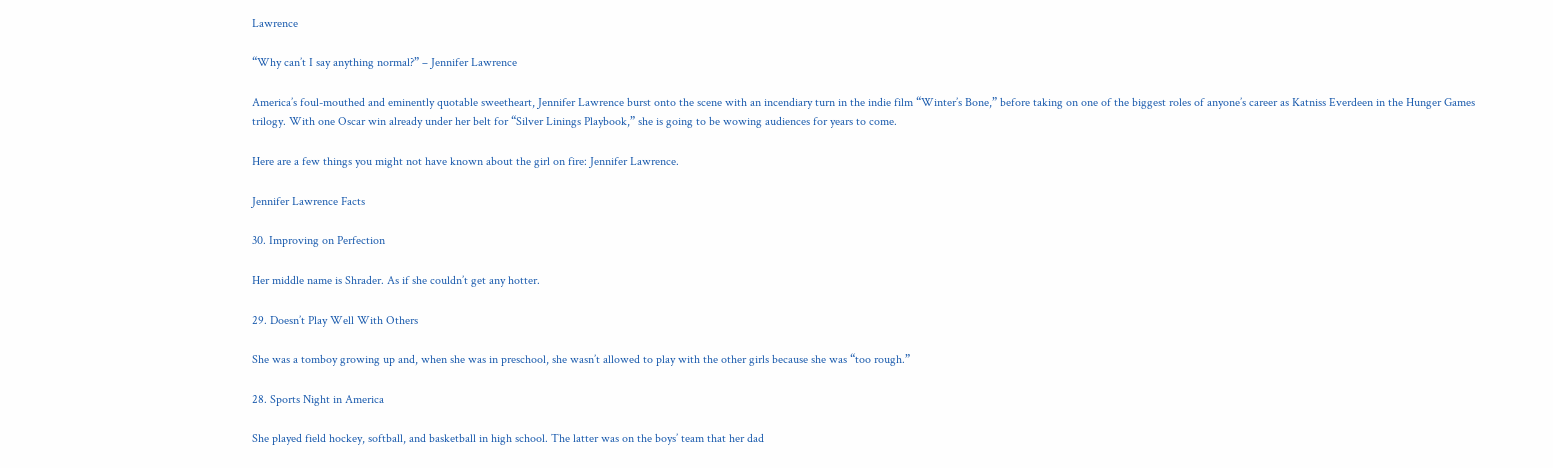Lawrence

“Why can’t I say anything normal?” – Jennifer Lawrence

America’s foul-mouthed and eminently quotable sweetheart, Jennifer Lawrence burst onto the scene with an incendiary turn in the indie film “Winter’s Bone,” before taking on one of the biggest roles of anyone’s career as Katniss Everdeen in the Hunger Games trilogy. With one Oscar win already under her belt for “Silver Linings Playbook,” she is going to be wowing audiences for years to come.

Here are a few things you might not have known about the girl on fire: Jennifer Lawrence.

Jennifer Lawrence Facts

30. Improving on Perfection

Her middle name is Shrader. As if she couldn’t get any hotter.

29. Doesn’t Play Well With Others

She was a tomboy growing up and, when she was in preschool, she wasn’t allowed to play with the other girls because she was “too rough.”

28. Sports Night in America

She played field hockey, softball, and basketball in high school. The latter was on the boys’ team that her dad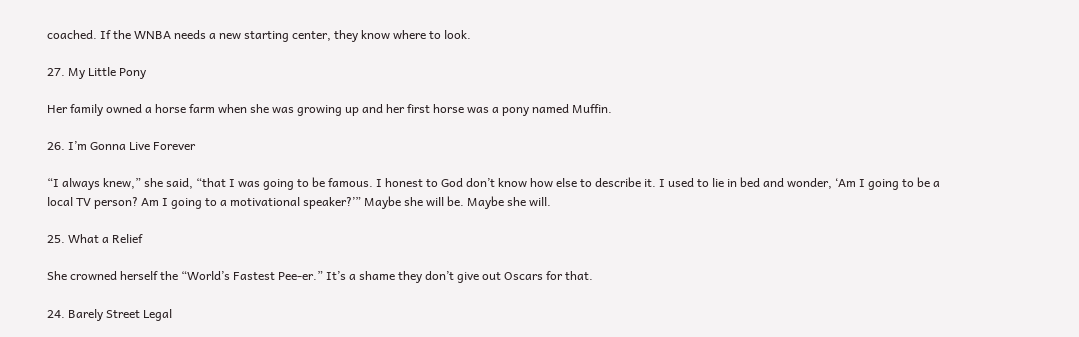coached. If the WNBA needs a new starting center, they know where to look.

27. My Little Pony

Her family owned a horse farm when she was growing up and her first horse was a pony named Muffin.

26. I’m Gonna Live Forever

“I always knew,” she said, “that I was going to be famous. I honest to God don’t know how else to describe it. I used to lie in bed and wonder, ‘Am I going to be a local TV person? Am I going to a motivational speaker?’” Maybe she will be. Maybe she will.

25. What a Relief

She crowned herself the “World’s Fastest Pee-er.” It’s a shame they don’t give out Oscars for that.

24. Barely Street Legal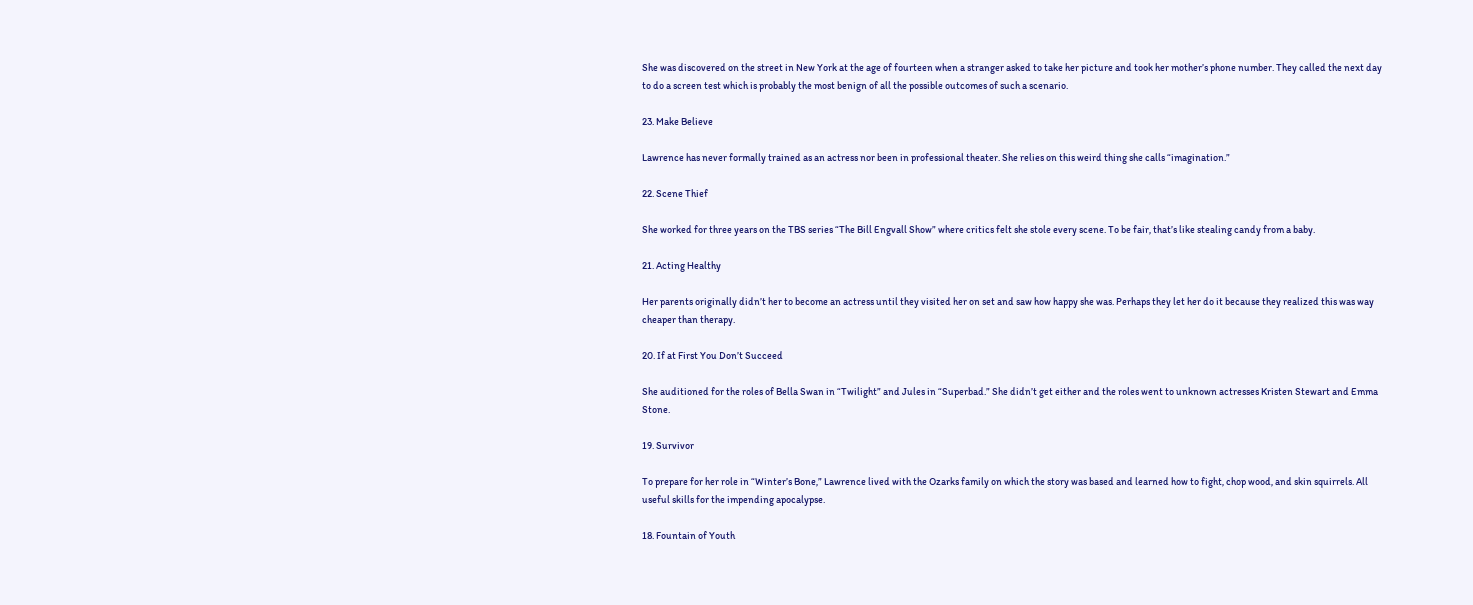She was discovered on the street in New York at the age of fourteen when a stranger asked to take her picture and took her mother’s phone number. They called the next day to do a screen test which is probably the most benign of all the possible outcomes of such a scenario.

23. Make Believe

Lawrence has never formally trained as an actress nor been in professional theater. She relies on this weird thing she calls “imagination.”

22. Scene Thief

She worked for three years on the TBS series “The Bill Engvall Show” where critics felt she stole every scene. To be fair, that’s like stealing candy from a baby.

21. Acting Healthy

Her parents originally didn’t her to become an actress until they visited her on set and saw how happy she was. Perhaps they let her do it because they realized this was way cheaper than therapy.

20. If at First You Don’t Succeed

She auditioned for the roles of Bella Swan in “Twilight” and Jules in “Superbad.” She didn’t get either and the roles went to unknown actresses Kristen Stewart and Emma Stone.

19. Survivor

To prepare for her role in “Winter’s Bone,” Lawrence lived with the Ozarks family on which the story was based and learned how to fight, chop wood, and skin squirrels. All useful skills for the impending apocalypse.

18. Fountain of Youth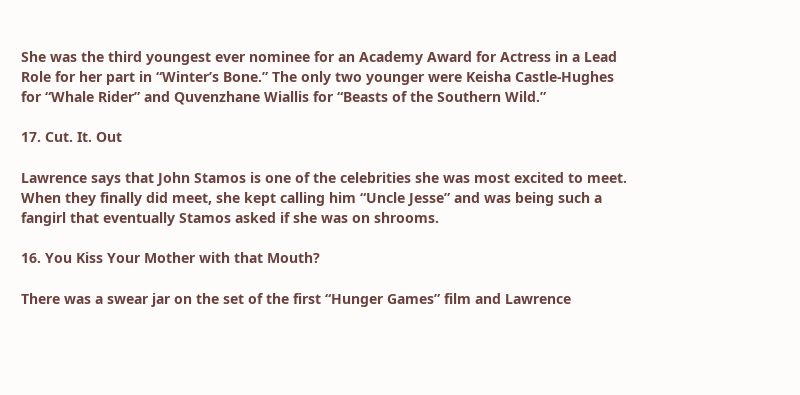She was the third youngest ever nominee for an Academy Award for Actress in a Lead Role for her part in “Winter’s Bone.” The only two younger were Keisha Castle-Hughes for “Whale Rider” and Quvenzhane Wiallis for “Beasts of the Southern Wild.”

17. Cut. It. Out

Lawrence says that John Stamos is one of the celebrities she was most excited to meet. When they finally did meet, she kept calling him “Uncle Jesse” and was being such a fangirl that eventually Stamos asked if she was on shrooms.

16. You Kiss Your Mother with that Mouth?

There was a swear jar on the set of the first “Hunger Games” film and Lawrence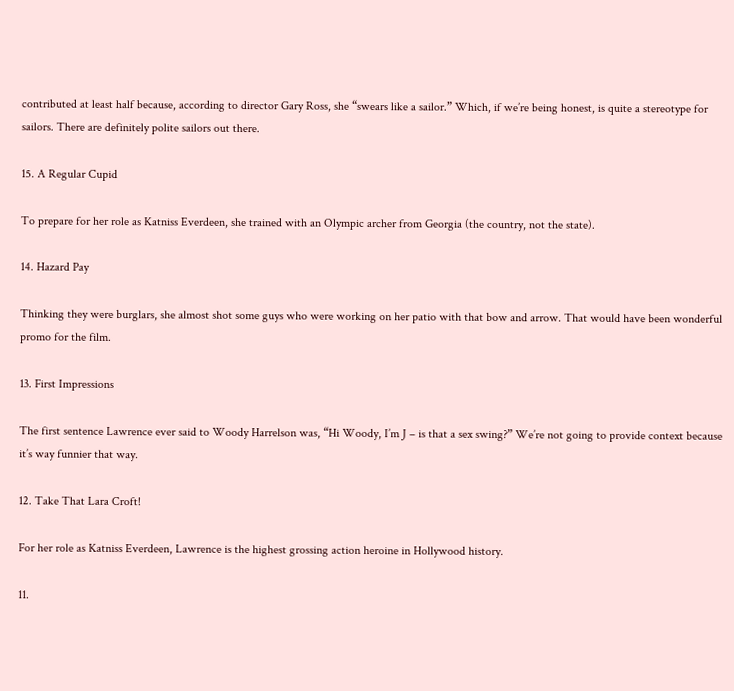contributed at least half because, according to director Gary Ross, she “swears like a sailor.” Which, if we’re being honest, is quite a stereotype for sailors. There are definitely polite sailors out there.

15. A Regular Cupid

To prepare for her role as Katniss Everdeen, she trained with an Olympic archer from Georgia (the country, not the state).

14. Hazard Pay

Thinking they were burglars, she almost shot some guys who were working on her patio with that bow and arrow. That would have been wonderful promo for the film.

13. First Impressions

The first sentence Lawrence ever said to Woody Harrelson was, “Hi Woody, I’m J – is that a sex swing?” We’re not going to provide context because it’s way funnier that way.

12. Take That Lara Croft!

For her role as Katniss Everdeen, Lawrence is the highest grossing action heroine in Hollywood history.

11.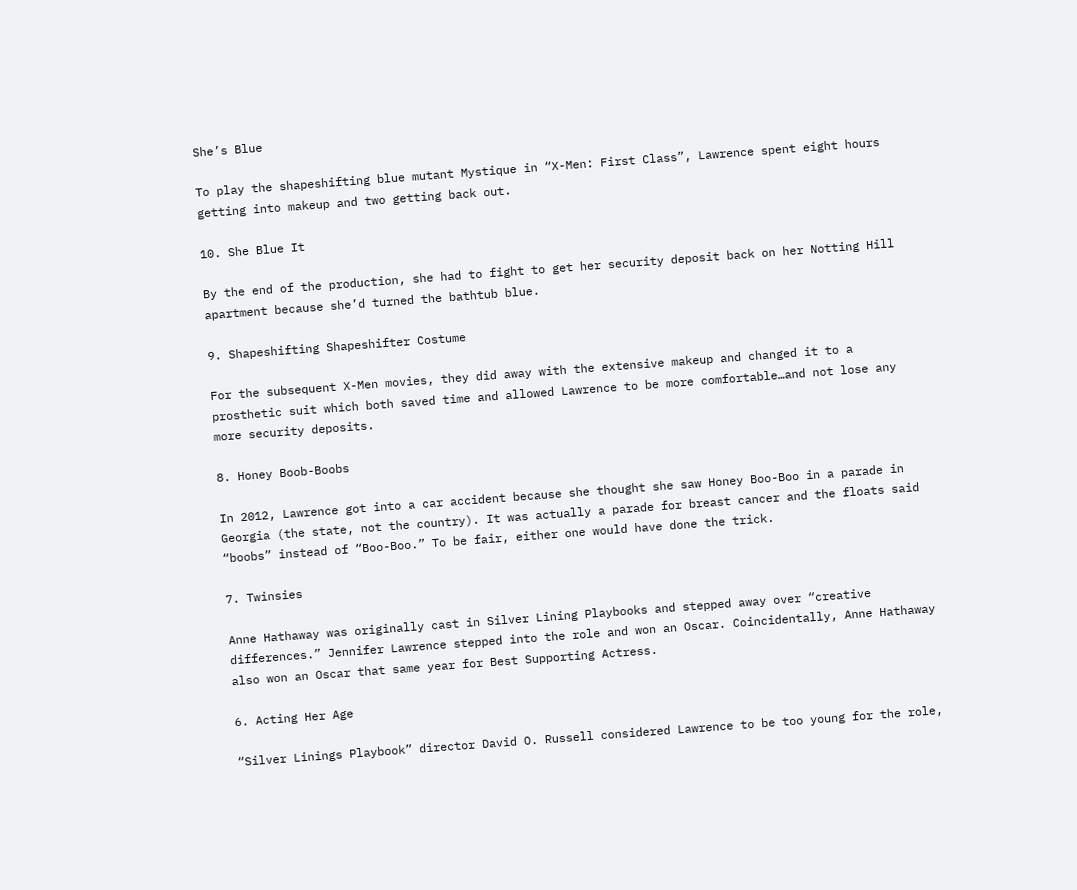She’s Blue

To play the shapeshifting blue mutant Mystique in “X-Men: First Class”, Lawrence spent eight hours getting into makeup and two getting back out.

10. She Blue It

By the end of the production, she had to fight to get her security deposit back on her Notting Hill apartment because she’d turned the bathtub blue.

9. Shapeshifting Shapeshifter Costume

For the subsequent X-Men movies, they did away with the extensive makeup and changed it to a prosthetic suit which both saved time and allowed Lawrence to be more comfortable…and not lose any more security deposits.

8. Honey Boob-Boobs

In 2012, Lawrence got into a car accident because she thought she saw Honey Boo-Boo in a parade in Georgia (the state, not the country). It was actually a parade for breast cancer and the floats said “boobs” instead of “Boo-Boo.” To be fair, either one would have done the trick.

7. Twinsies

Anne Hathaway was originally cast in Silver Lining Playbooks and stepped away over “creative differences.” Jennifer Lawrence stepped into the role and won an Oscar. Coincidentally, Anne Hathaway also won an Oscar that same year for Best Supporting Actress.

6. Acting Her Age

“Silver Linings Playbook” director David O. Russell considered Lawrence to be too young for the role,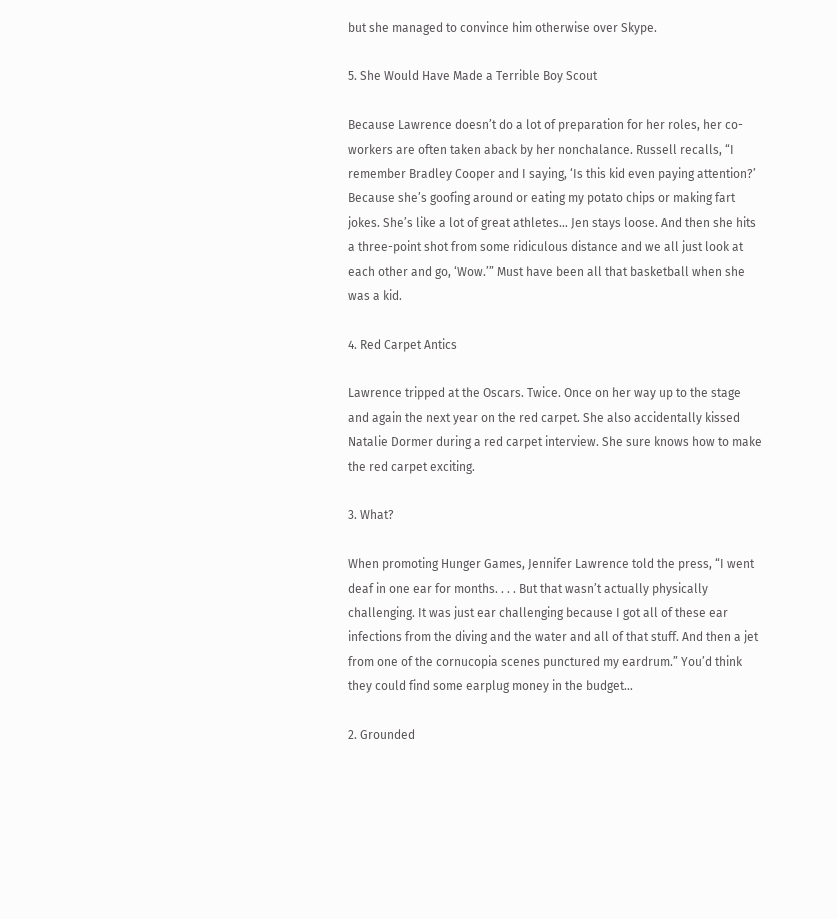but she managed to convince him otherwise over Skype.

5. She Would Have Made a Terrible Boy Scout

Because Lawrence doesn’t do a lot of preparation for her roles, her co-workers are often taken aback by her nonchalance. Russell recalls, “I remember Bradley Cooper and I saying, ‘Is this kid even paying attention?’ Because she’s goofing around or eating my potato chips or making fart jokes. She’s like a lot of great athletes… Jen stays loose. And then she hits a three-point shot from some ridiculous distance and we all just look at each other and go, ‘Wow.’” Must have been all that basketball when she was a kid.

4. Red Carpet Antics

Lawrence tripped at the Oscars. Twice. Once on her way up to the stage and again the next year on the red carpet. She also accidentally kissed Natalie Dormer during a red carpet interview. She sure knows how to make the red carpet exciting.

3. What?

When promoting Hunger Games, Jennifer Lawrence told the press, “I went deaf in one ear for months. . . . But that wasn’t actually physically challenging. It was just ear challenging because I got all of these ear infections from the diving and the water and all of that stuff. And then a jet from one of the cornucopia scenes punctured my eardrum.” You’d think they could find some earplug money in the budget…

2. Grounded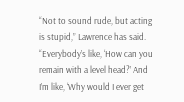“Not to sound rude, but acting is stupid,” Lawrence has said. “Everybody’s like, ‘How can you remain with a level head?’ And I’m like, ‘Why would I ever get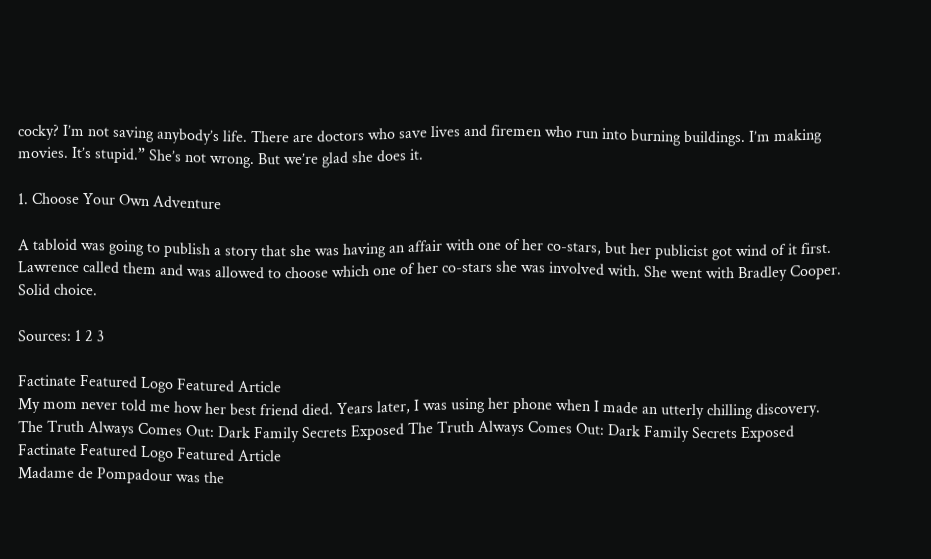cocky? I’m not saving anybody’s life. There are doctors who save lives and firemen who run into burning buildings. I’m making movies. It’s stupid.” She’s not wrong. But we’re glad she does it.

1. Choose Your Own Adventure

A tabloid was going to publish a story that she was having an affair with one of her co-stars, but her publicist got wind of it first. Lawrence called them and was allowed to choose which one of her co-stars she was involved with. She went with Bradley Cooper. Solid choice.

Sources: 1 2 3

Factinate Featured Logo Featured Article
My mom never told me how her best friend died. Years later, I was using her phone when I made an utterly chilling discovery.
The Truth Always Comes Out: Dark Family Secrets Exposed The Truth Always Comes Out: Dark Family Secrets Exposed
Factinate Featured Logo Featured Article
Madame de Pompadour was the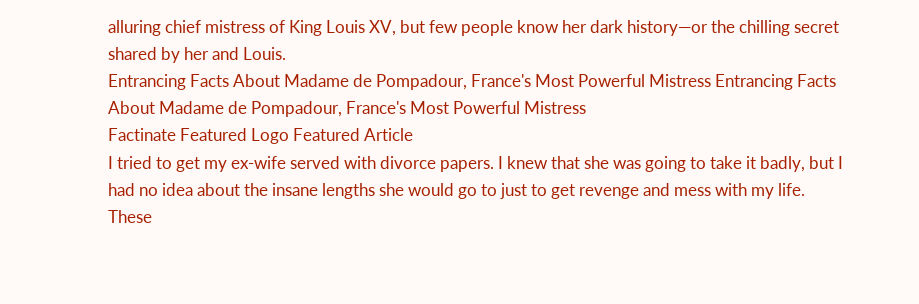alluring chief mistress of King Louis XV, but few people know her dark history—or the chilling secret shared by her and Louis.
Entrancing Facts About Madame de Pompadour, France's Most Powerful Mistress Entrancing Facts About Madame de Pompadour, France's Most Powerful Mistress
Factinate Featured Logo Featured Article
I tried to get my ex-wife served with divorce papers. I knew that she was going to take it badly, but I had no idea about the insane lengths she would go to just to get revenge and mess with my life.
These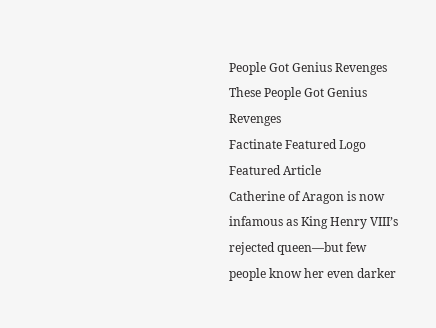People Got Genius Revenges These People Got Genius Revenges
Factinate Featured Logo Featured Article
Catherine of Aragon is now infamous as King Henry VIII’s rejected queen—but few people know her even darker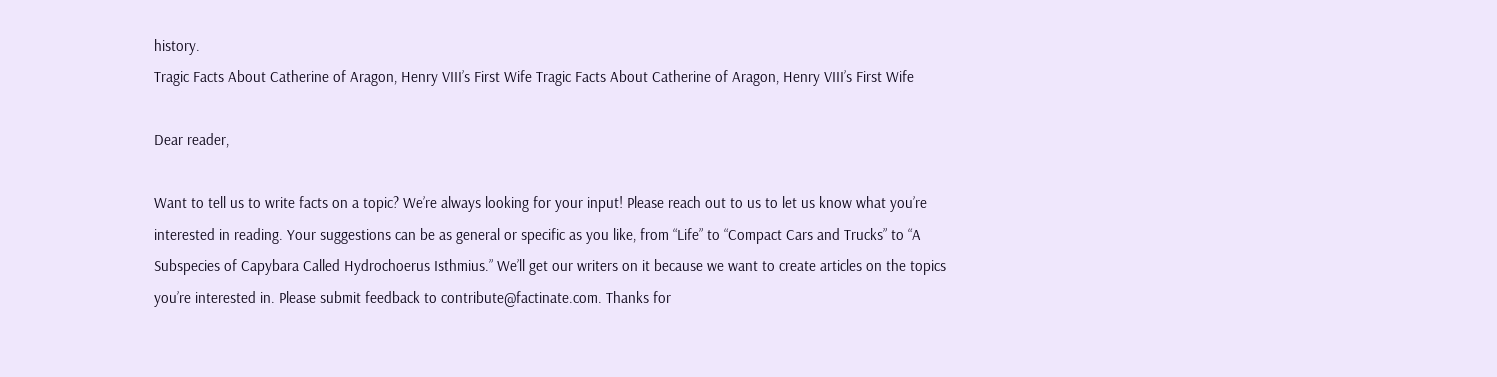history.
Tragic Facts About Catherine of Aragon, Henry VIII’s First Wife Tragic Facts About Catherine of Aragon, Henry VIII’s First Wife

Dear reader,

Want to tell us to write facts on a topic? We’re always looking for your input! Please reach out to us to let us know what you’re interested in reading. Your suggestions can be as general or specific as you like, from “Life” to “Compact Cars and Trucks” to “A Subspecies of Capybara Called Hydrochoerus Isthmius.” We’ll get our writers on it because we want to create articles on the topics you’re interested in. Please submit feedback to contribute@factinate.com. Thanks for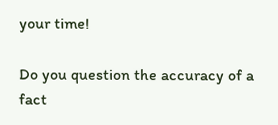your time!

Do you question the accuracy of a fact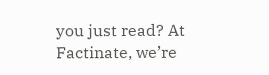you just read? At Factinate, we’re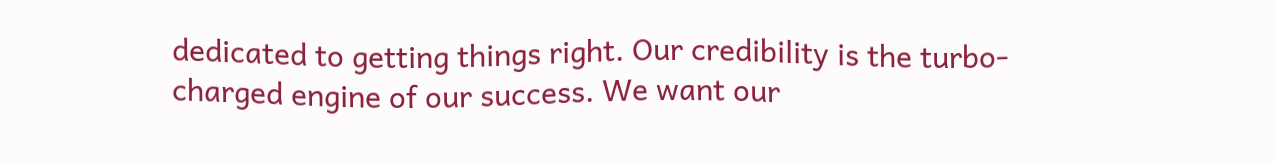dedicated to getting things right. Our credibility is the turbo-charged engine of our success. We want our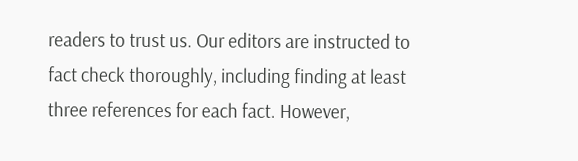readers to trust us. Our editors are instructed to fact check thoroughly, including finding at least three references for each fact. However,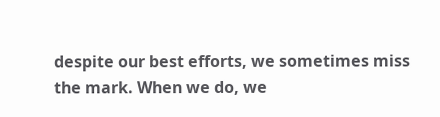despite our best efforts, we sometimes miss the mark. When we do, we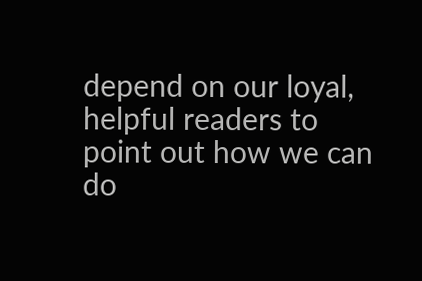depend on our loyal, helpful readers to point out how we can do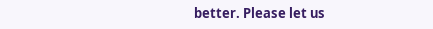better. Please let us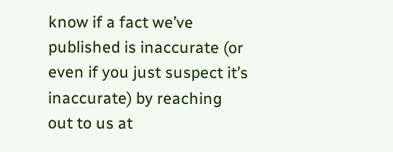know if a fact we’ve published is inaccurate (or even if you just suspect it’s inaccurate) by reaching out to us at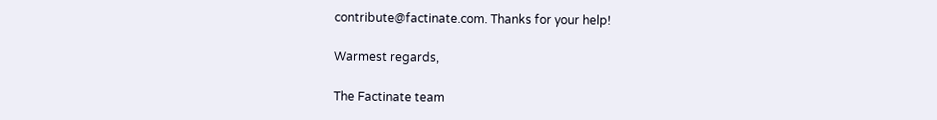contribute@factinate.com. Thanks for your help!

Warmest regards,

The Factinate team